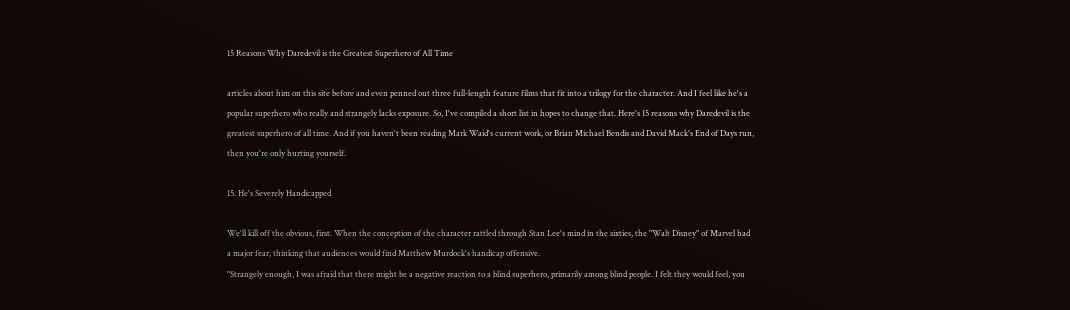15 Reasons Why Daredevil is the Greatest Superhero of All Time

articles about him on this site before and even penned out three full-length feature films that fit into a trilogy for the character. And I feel like he's a popular superhero who really and strangely lacks exposure. So, I've compiled a short list in hopes to change that. Here's 15 reasons why Daredevil is the greatest superhero of all time. And if you haven't been reading Mark Waid's current work, or Brian Michael Bendis and David Mack's End of Days run, then you're only hurting yourself.

15. He's Severely Handicapped

We'll kill off the obvious, first. When the conception of the character rattled through Stan Lee's mind in the sixties, the "Walt Disney" of Marvel had a major fear, thinking that audiences would find Matthew Murdock's handicap offensive.
"Strangely enough, I was afraid that there might be a negative reaction to a blind superhero, primarily among blind people. I felt they would feel, you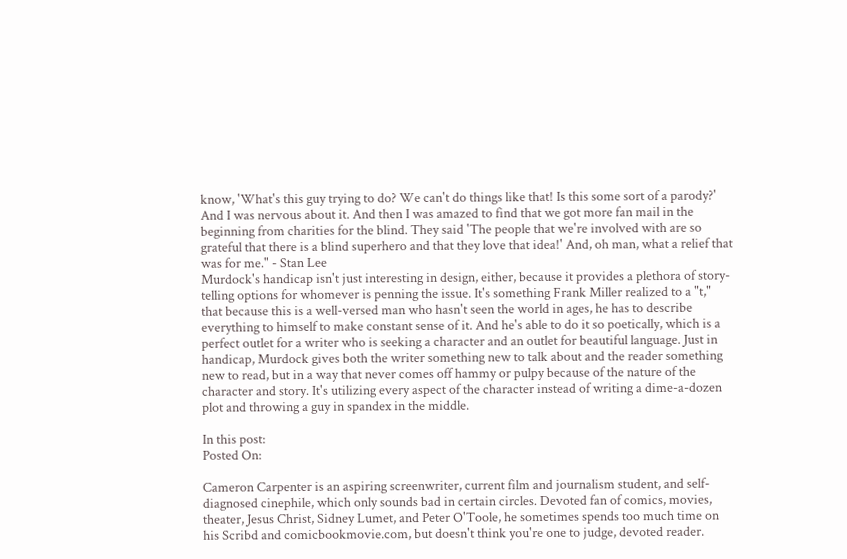know, 'What's this guy trying to do? We can't do things like that! Is this some sort of a parody?' And I was nervous about it. And then I was amazed to find that we got more fan mail in the beginning from charities for the blind. They said 'The people that we're involved with are so grateful that there is a blind superhero and that they love that idea!' And, oh man, what a relief that was for me." - Stan Lee
Murdock's handicap isn't just interesting in design, either, because it provides a plethora of story-telling options for whomever is penning the issue. It's something Frank Miller realized to a "t," that because this is a well-versed man who hasn't seen the world in ages, he has to describe everything to himself to make constant sense of it. And he's able to do it so poetically, which is a perfect outlet for a writer who is seeking a character and an outlet for beautiful language. Just in handicap, Murdock gives both the writer something new to talk about and the reader something new to read, but in a way that never comes off hammy or pulpy because of the nature of the character and story. It's utilizing every aspect of the character instead of writing a dime-a-dozen plot and throwing a guy in spandex in the middle.

In this post:
Posted On:

Cameron Carpenter is an aspiring screenwriter, current film and journalism student, and self-diagnosed cinephile, which only sounds bad in certain circles. Devoted fan of comics, movies, theater, Jesus Christ, Sidney Lumet, and Peter O'Toole, he sometimes spends too much time on his Scribd and comicbookmovie.com, but doesn't think you're one to judge, devoted reader.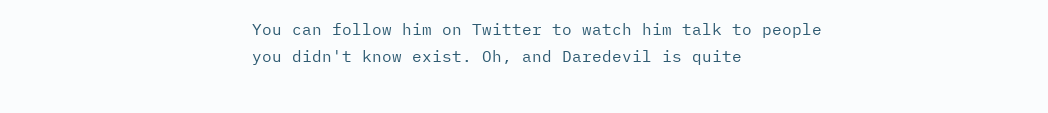You can follow him on Twitter to watch him talk to people you didn't know exist. Oh, and Daredevil is quite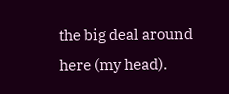the big deal around here (my head).